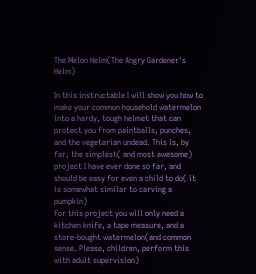The Melon Helm(The Angry Gardener's Helm)

In this instructable I will show you how to make your common household watermelon into a hardy, tough helmet that can protect you from paintballs, punches, and the vegetarian undead. This is, by far, the simplest( and most awesome) project I have ever done so far, and should be easy for even a child to do( it is somewhat similar to carving a pumpkin)
For this project you will only need a kitchen knife, a tape measure, and a store-bought watermelon(and common sense. Please, children, perform this with adult supervision)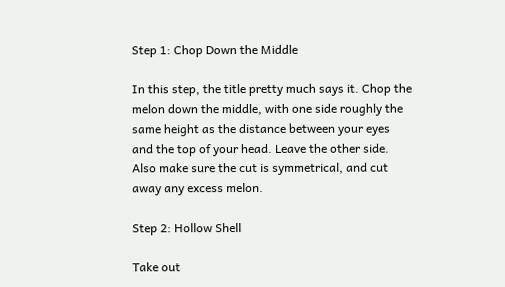Step 1: Chop Down the Middle

In this step, the title pretty much says it. Chop the melon down the middle, with one side roughly the same height as the distance between your eyes and the top of your head. Leave the other side.
Also make sure the cut is symmetrical, and cut away any excess melon.

Step 2: Hollow Shell

Take out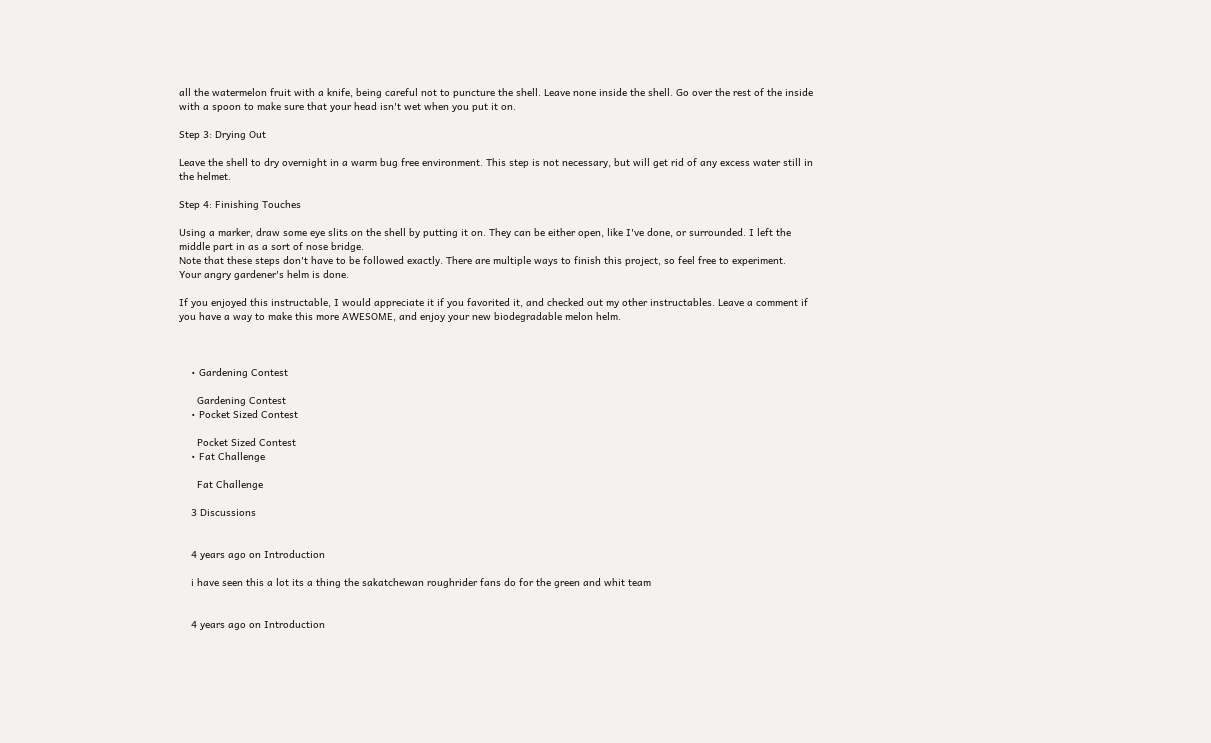all the watermelon fruit with a knife, being careful not to puncture the shell. Leave none inside the shell. Go over the rest of the inside with a spoon to make sure that your head isn't wet when you put it on.

Step 3: Drying Out

Leave the shell to dry overnight in a warm bug free environment. This step is not necessary, but will get rid of any excess water still in the helmet.

Step 4: Finishing Touches

Using a marker, draw some eye slits on the shell by putting it on. They can be either open, like I've done, or surrounded. I left the middle part in as a sort of nose bridge.
Note that these steps don't have to be followed exactly. There are multiple ways to finish this project, so feel free to experiment.
Your angry gardener's helm is done.

If you enjoyed this instructable, I would appreciate it if you favorited it, and checked out my other instructables. Leave a comment if you have a way to make this more AWESOME, and enjoy your new biodegradable melon helm.



    • Gardening Contest

      Gardening Contest
    • Pocket Sized Contest

      Pocket Sized Contest
    • Fat Challenge

      Fat Challenge

    3 Discussions


    4 years ago on Introduction

    i have seen this a lot its a thing the sakatchewan roughrider fans do for the green and whit team


    4 years ago on Introduction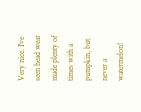Very nice. I've seen head wear made plenty of times with a pumpkin, but never a watermelon!